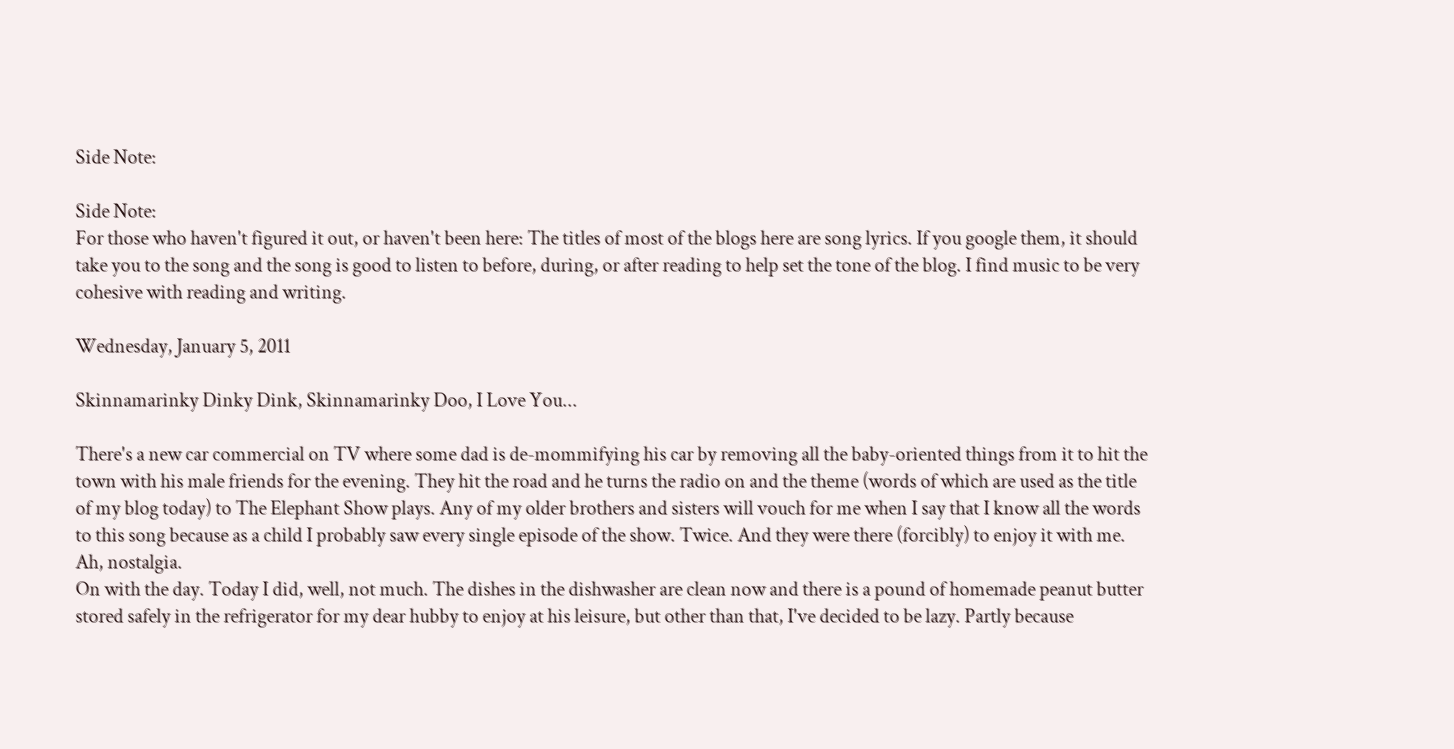Side Note:

Side Note:
For those who haven't figured it out, or haven't been here: The titles of most of the blogs here are song lyrics. If you google them, it should take you to the song and the song is good to listen to before, during, or after reading to help set the tone of the blog. I find music to be very cohesive with reading and writing.

Wednesday, January 5, 2011

Skinnamarinky Dinky Dink, Skinnamarinky Doo, I Love You...

There's a new car commercial on TV where some dad is de-mommifying his car by removing all the baby-oriented things from it to hit the town with his male friends for the evening. They hit the road and he turns the radio on and the theme (words of which are used as the title of my blog today) to The Elephant Show plays. Any of my older brothers and sisters will vouch for me when I say that I know all the words to this song because as a child I probably saw every single episode of the show. Twice. And they were there (forcibly) to enjoy it with me. Ah, nostalgia.
On with the day. Today I did, well, not much. The dishes in the dishwasher are clean now and there is a pound of homemade peanut butter stored safely in the refrigerator for my dear hubby to enjoy at his leisure, but other than that, I've decided to be lazy. Partly because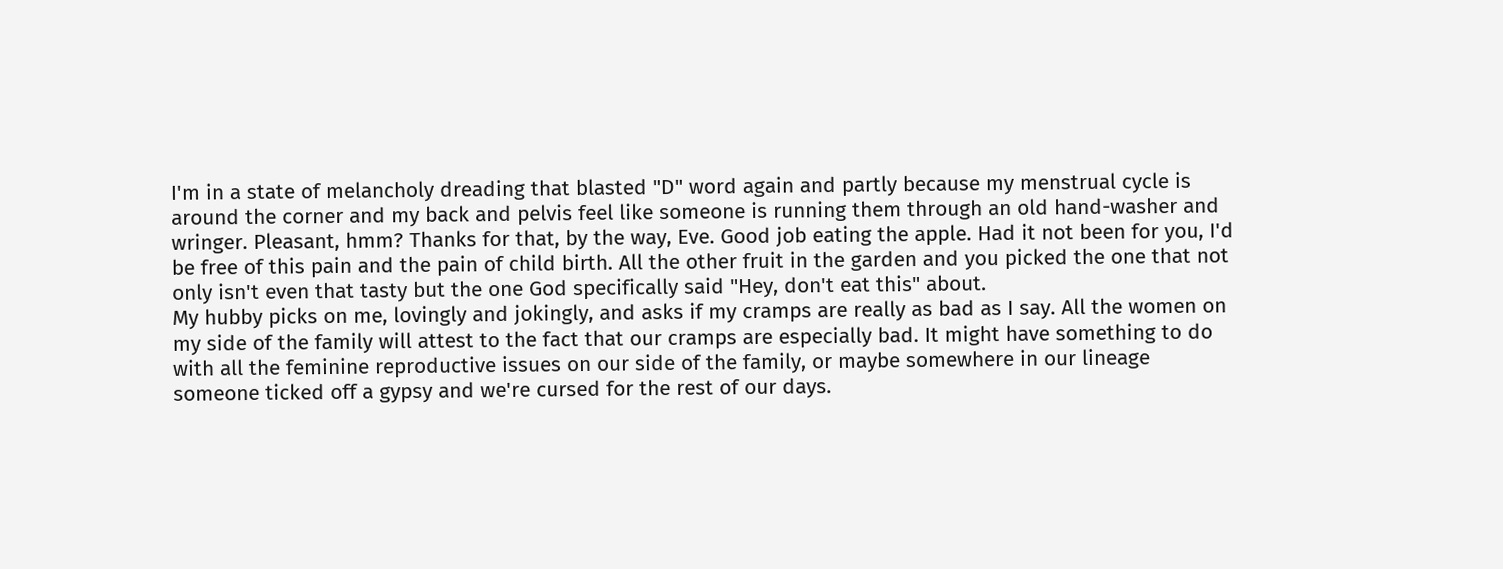I'm in a state of melancholy dreading that blasted "D" word again and partly because my menstrual cycle is around the corner and my back and pelvis feel like someone is running them through an old hand-washer and wringer. Pleasant, hmm? Thanks for that, by the way, Eve. Good job eating the apple. Had it not been for you, I'd be free of this pain and the pain of child birth. All the other fruit in the garden and you picked the one that not only isn't even that tasty but the one God specifically said "Hey, don't eat this" about.
My hubby picks on me, lovingly and jokingly, and asks if my cramps are really as bad as I say. All the women on my side of the family will attest to the fact that our cramps are especially bad. It might have something to do with all the feminine reproductive issues on our side of the family, or maybe somewhere in our lineage someone ticked off a gypsy and we're cursed for the rest of our days.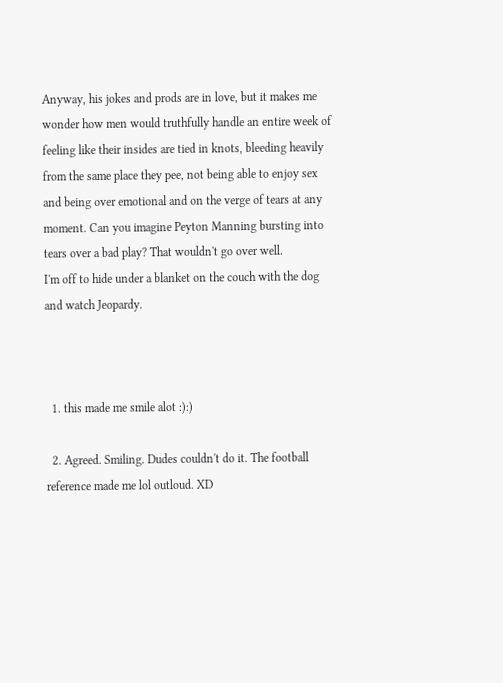Anyway, his jokes and prods are in love, but it makes me wonder how men would truthfully handle an entire week of feeling like their insides are tied in knots, bleeding heavily from the same place they pee, not being able to enjoy sex and being over emotional and on the verge of tears at any moment. Can you imagine Peyton Manning bursting into tears over a bad play? That wouldn't go over well.
I'm off to hide under a blanket on the couch with the dog and watch Jeopardy.



  1. this made me smile alot :):)

  2. Agreed. Smiling. Dudes couldn't do it. The football reference made me lol outloud. XD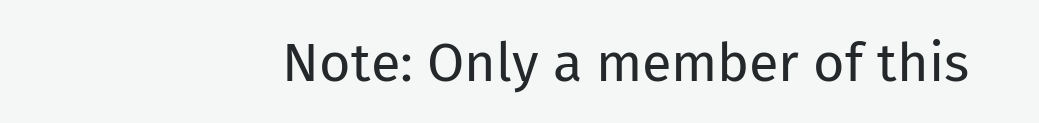Note: Only a member of this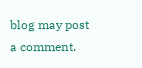blog may post a comment.